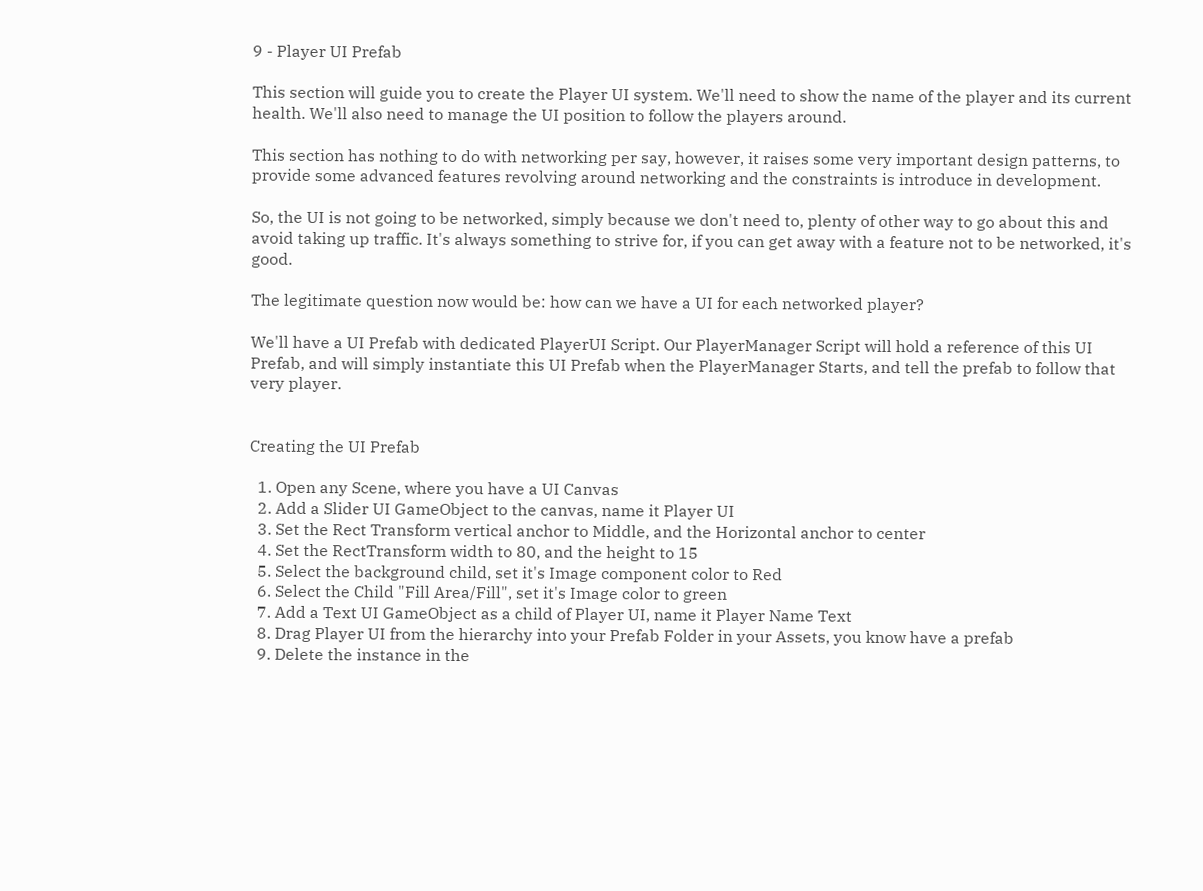9 - Player UI Prefab

This section will guide you to create the Player UI system. We'll need to show the name of the player and its current health. We'll also need to manage the UI position to follow the players around.

This section has nothing to do with networking per say, however, it raises some very important design patterns, to provide some advanced features revolving around networking and the constraints is introduce in development.

So, the UI is not going to be networked, simply because we don't need to, plenty of other way to go about this and avoid taking up traffic. It's always something to strive for, if you can get away with a feature not to be networked, it's good.

The legitimate question now would be: how can we have a UI for each networked player?

We'll have a UI Prefab with dedicated PlayerUI Script. Our PlayerManager Script will hold a reference of this UI Prefab, and will simply instantiate this UI Prefab when the PlayerManager Starts, and tell the prefab to follow that very player.


Creating the UI Prefab

  1. Open any Scene, where you have a UI Canvas
  2. Add a Slider UI GameObject to the canvas, name it Player UI
  3. Set the Rect Transform vertical anchor to Middle, and the Horizontal anchor to center
  4. Set the RectTransform width to 80, and the height to 15
  5. Select the background child, set it's Image component color to Red
  6. Select the Child "Fill Area/Fill", set it's Image color to green
  7. Add a Text UI GameObject as a child of Player UI, name it Player Name Text
  8. Drag Player UI from the hierarchy into your Prefab Folder in your Assets, you know have a prefab
  9. Delete the instance in the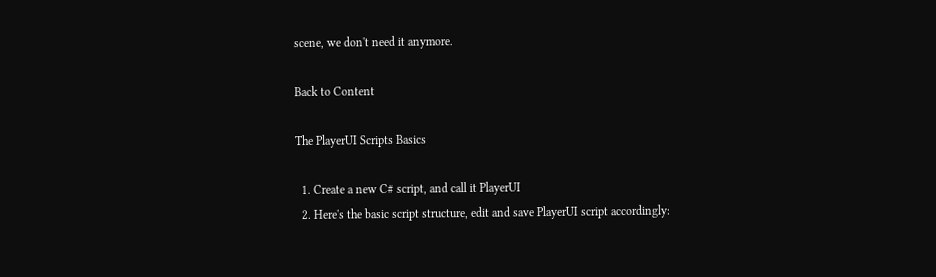scene, we don't need it anymore.

Back to Content

The PlayerUI Scripts Basics

  1. Create a new C# script, and call it PlayerUI
  2. Here's the basic script structure, edit and save PlayerUI script accordingly: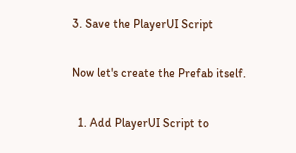3. Save the PlayerUI Script

Now let's create the Prefab itself.

  1. Add PlayerUI Script to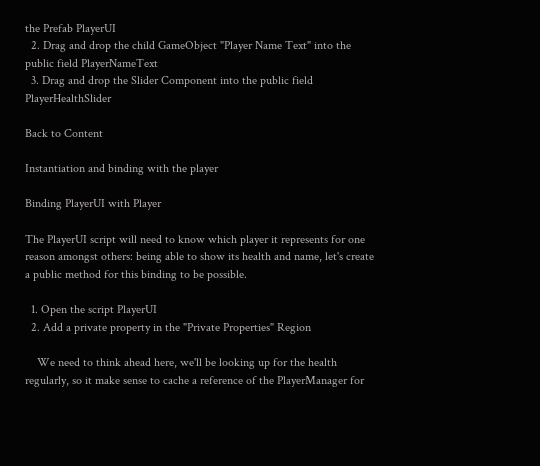the Prefab PlayerUI
  2. Drag and drop the child GameObject "Player Name Text" into the public field PlayerNameText
  3. Drag and drop the Slider Component into the public field PlayerHealthSlider

Back to Content

Instantiation and binding with the player

Binding PlayerUI with Player

The PlayerUI script will need to know which player it represents for one reason amongst others: being able to show its health and name, let's create a public method for this binding to be possible.

  1. Open the script PlayerUI
  2. Add a private property in the "Private Properties" Region

    We need to think ahead here, we'll be looking up for the health regularly, so it make sense to cache a reference of the PlayerManager for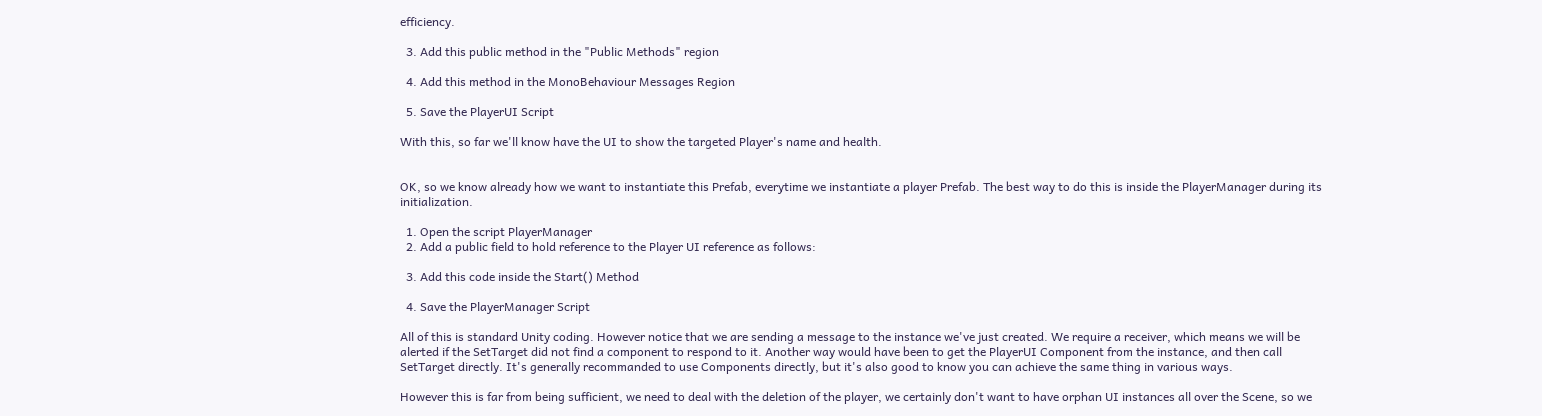efficiency.

  3. Add this public method in the "Public Methods" region

  4. Add this method in the MonoBehaviour Messages Region

  5. Save the PlayerUI Script

With this, so far we'll know have the UI to show the targeted Player's name and health.


OK, so we know already how we want to instantiate this Prefab, everytime we instantiate a player Prefab. The best way to do this is inside the PlayerManager during its initialization.

  1. Open the script PlayerManager
  2. Add a public field to hold reference to the Player UI reference as follows:

  3. Add this code inside the Start() Method

  4. Save the PlayerManager Script

All of this is standard Unity coding. However notice that we are sending a message to the instance we've just created. We require a receiver, which means we will be alerted if the SetTarget did not find a component to respond to it. Another way would have been to get the PlayerUI Component from the instance, and then call SetTarget directly. It's generally recommanded to use Components directly, but it's also good to know you can achieve the same thing in various ways.

However this is far from being sufficient, we need to deal with the deletion of the player, we certainly don't want to have orphan UI instances all over the Scene, so we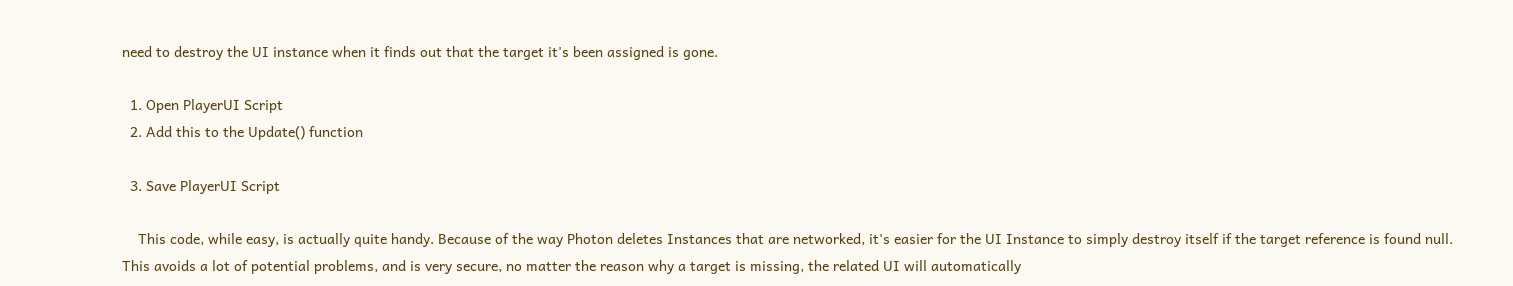need to destroy the UI instance when it finds out that the target it's been assigned is gone.

  1. Open PlayerUI Script
  2. Add this to the Update() function

  3. Save PlayerUI Script

    This code, while easy, is actually quite handy. Because of the way Photon deletes Instances that are networked, it's easier for the UI Instance to simply destroy itself if the target reference is found null. This avoids a lot of potential problems, and is very secure, no matter the reason why a target is missing, the related UI will automatically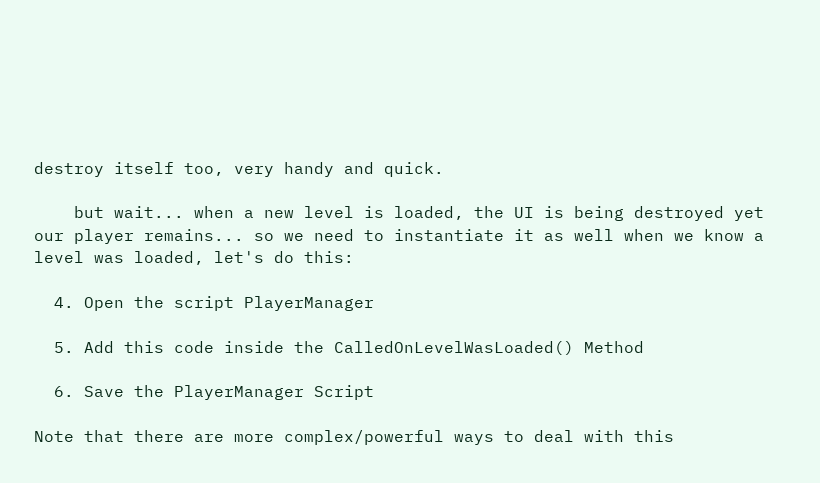destroy itself too, very handy and quick.

    but wait... when a new level is loaded, the UI is being destroyed yet our player remains... so we need to instantiate it as well when we know a level was loaded, let's do this:

  4. Open the script PlayerManager

  5. Add this code inside the CalledOnLevelWasLoaded() Method

  6. Save the PlayerManager Script

Note that there are more complex/powerful ways to deal with this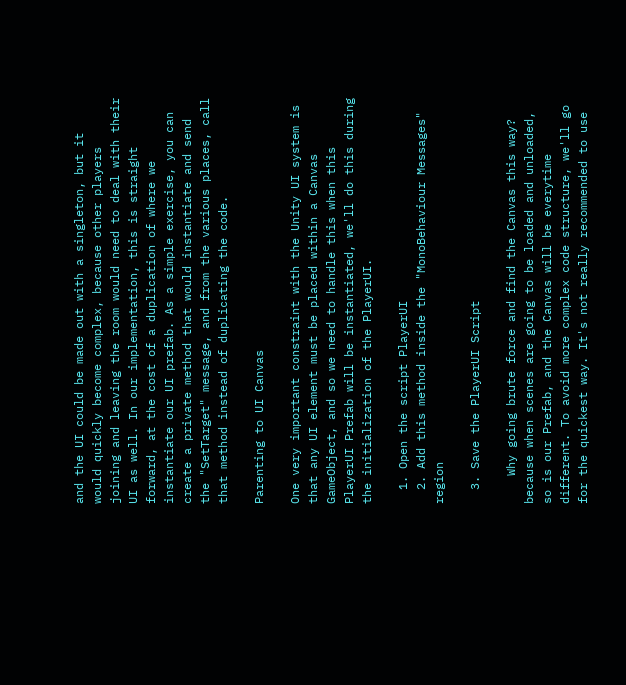and the UI could be made out with a singleton, but it would quickly become complex, because other players joining and leaving the room would need to deal with their UI as well. In our implementation, this is straight forward, at the cost of a duplication of where we instantiate our UI prefab. As a simple exercise, you can create a private method that would instantiate and send the "SetTarget" message, and from the various places, call that method instead of duplicating the code.

Parenting to UI Canvas

One very important constraint with the Unity UI system is that any UI element must be placed within a Canvas GameObject, and so we need to handle this when this PlayerUI Prefab will be instantiated, we'll do this during the initialization of the PlayerUI.

  1. Open the script PlayerUI
  2. Add this method inside the "MonoBehaviour Messages" region

  3. Save the PlayerUI Script

    Why going brute force and find the Canvas this way? because when scenes are going to be loaded and unloaded, so is our Prefab, and the Canvas will be everytime different. To avoid more complex code structure, we'll go for the quickest way. It's not really recommended to use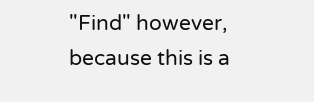"Find" however, because this is a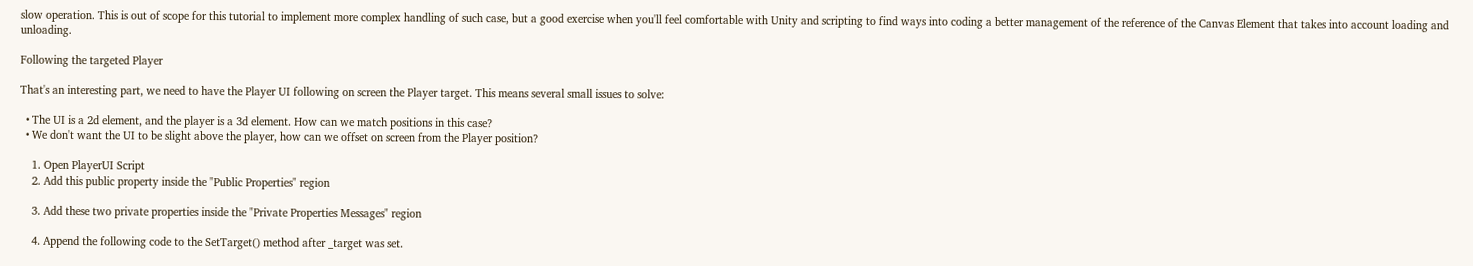slow operation. This is out of scope for this tutorial to implement more complex handling of such case, but a good exercise when you'll feel comfortable with Unity and scripting to find ways into coding a better management of the reference of the Canvas Element that takes into account loading and unloading.

Following the targeted Player

That's an interesting part, we need to have the Player UI following on screen the Player target. This means several small issues to solve:

  • The UI is a 2d element, and the player is a 3d element. How can we match positions in this case?
  • We don't want the UI to be slight above the player, how can we offset on screen from the Player position?

    1. Open PlayerUI Script
    2. Add this public property inside the "Public Properties" region

    3. Add these two private properties inside the "Private Properties Messages" region

    4. Append the following code to the SetTarget() method after _target was set.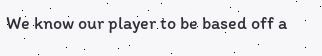We know our player to be based off a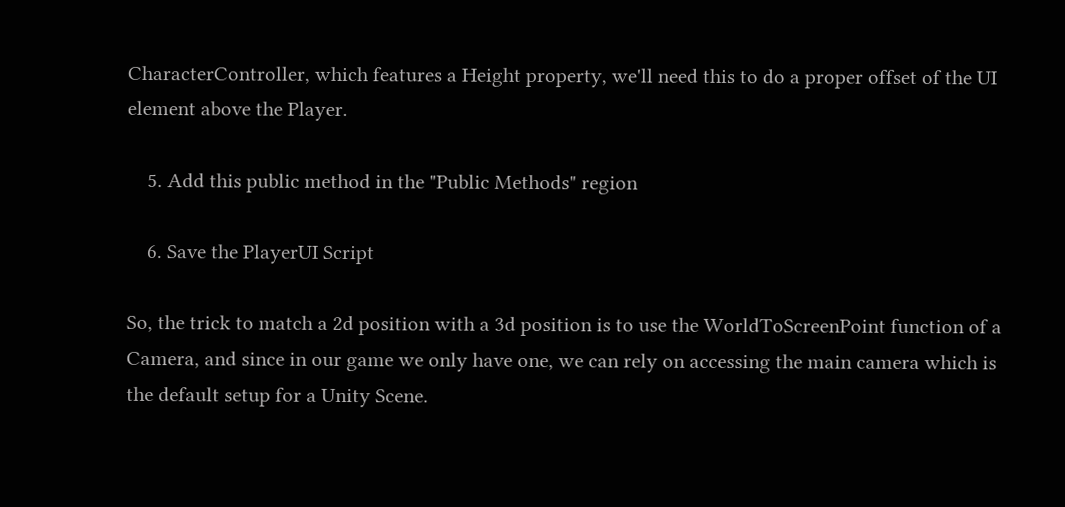CharacterController, which features a Height property, we'll need this to do a proper offset of the UI element above the Player.

    5. Add this public method in the "Public Methods" region

    6. Save the PlayerUI Script

So, the trick to match a 2d position with a 3d position is to use the WorldToScreenPoint function of a Camera, and since in our game we only have one, we can rely on accessing the main camera which is the default setup for a Unity Scene.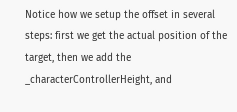Notice how we setup the offset in several steps: first we get the actual position of the target, then we add the _characterControllerHeight, and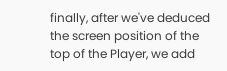finally, after we've deduced the screen position of the top of the Player, we add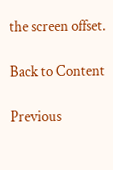the screen offset.

Back to Content

Previous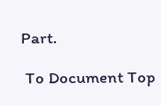Part.

 To Document Top